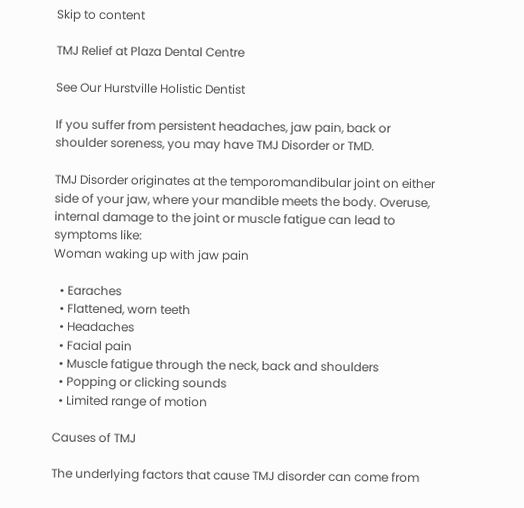Skip to content

TMJ Relief at Plaza Dental Centre

See Our Hurstville Holistic Dentist

If you suffer from persistent headaches, jaw pain, back or shoulder soreness, you may have TMJ Disorder or TMD.

TMJ Disorder originates at the temporomandibular joint on either side of your jaw, where your mandible meets the body. Overuse, internal damage to the joint or muscle fatigue can lead to symptoms like:
Woman waking up with jaw pain

  • Earaches
  • Flattened, worn teeth
  • Headaches
  • Facial pain
  • Muscle fatigue through the neck, back and shoulders
  • Popping or clicking sounds
  • Limited range of motion

Causes of TMJ

The underlying factors that cause TMJ disorder can come from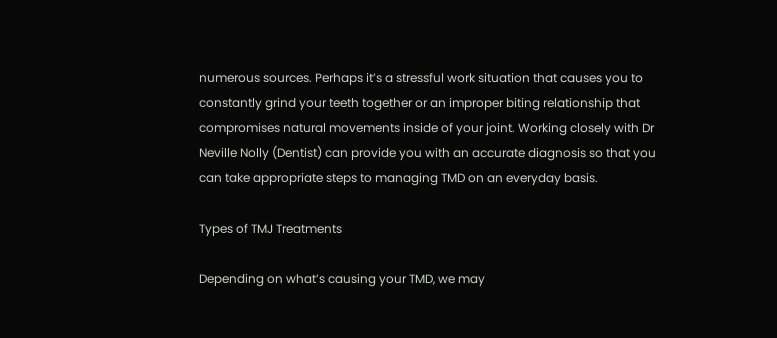numerous sources. Perhaps it’s a stressful work situation that causes you to constantly grind your teeth together or an improper biting relationship that compromises natural movements inside of your joint. Working closely with Dr Neville Nolly (Dentist) can provide you with an accurate diagnosis so that you can take appropriate steps to managing TMD on an everyday basis.

Types of TMJ Treatments

Depending on what’s causing your TMD, we may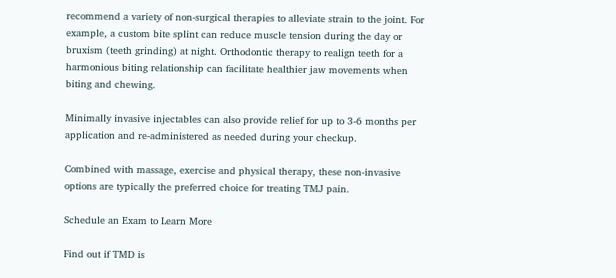recommend a variety of non-surgical therapies to alleviate strain to the joint. For example, a custom bite splint can reduce muscle tension during the day or bruxism (teeth grinding) at night. Orthodontic therapy to realign teeth for a harmonious biting relationship can facilitate healthier jaw movements when biting and chewing.

Minimally invasive injectables can also provide relief for up to 3-6 months per application and re-administered as needed during your checkup.

Combined with massage, exercise and physical therapy, these non-invasive options are typically the preferred choice for treating TMJ pain.

Schedule an Exam to Learn More

Find out if TMD is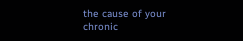the cause of your chronic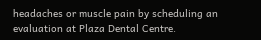headaches or muscle pain by scheduling an evaluation at Plaza Dental Centre.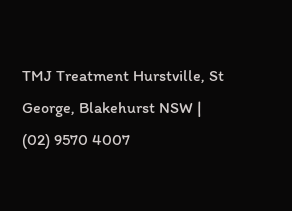TMJ Treatment Hurstville, St George, Blakehurst NSW | (02) 9570 4007